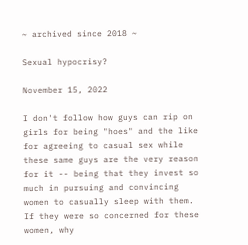~ archived since 2018 ~

Sexual hypocrisy?

November 15, 2022

I don't follow how guys can rip on girls for being "hoes" and the like for agreeing to casual sex while these same guys are the very reason for it -- being that they invest so much in pursuing and convincing women to casually sleep with them. If they were so concerned for these women, why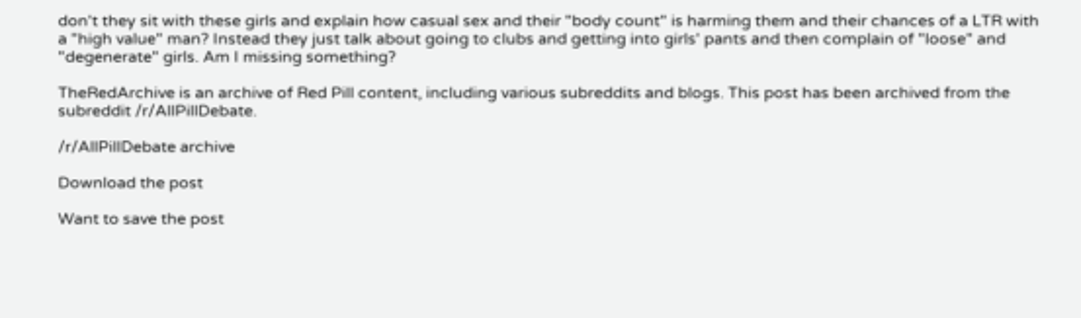don't they sit with these girls and explain how casual sex and their "body count" is harming them and their chances of a LTR with a "high value" man? Instead they just talk about going to clubs and getting into girls' pants and then complain of "loose" and "degenerate" girls. Am I missing something?

TheRedArchive is an archive of Red Pill content, including various subreddits and blogs. This post has been archived from the subreddit /r/AllPillDebate.

/r/AllPillDebate archive

Download the post

Want to save the post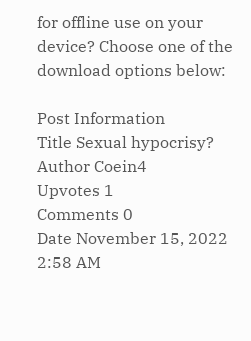for offline use on your device? Choose one of the download options below:

Post Information
Title Sexual hypocrisy?
Author Coein4
Upvotes 1
Comments 0
Date November 15, 2022 2:58 AM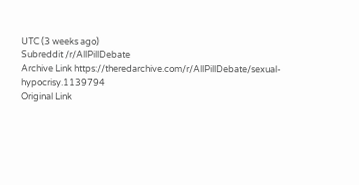UTC (3 weeks ago)
Subreddit /r/AllPillDebate
Archive Link https://theredarchive.com/r/AllPillDebate/sexual-hypocrisy.1139794
Original Link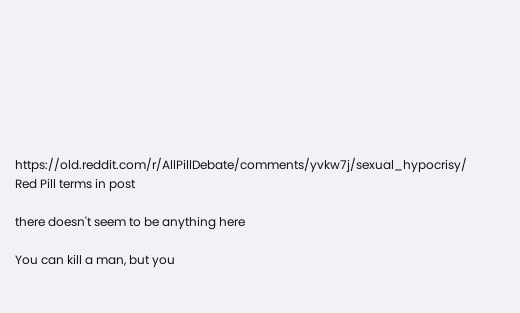https://old.reddit.com/r/AllPillDebate/comments/yvkw7j/sexual_hypocrisy/
Red Pill terms in post

there doesn't seem to be anything here

You can kill a man, but you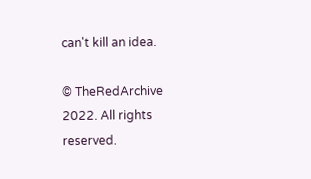can't kill an idea.

© TheRedArchive 2022. All rights reserved.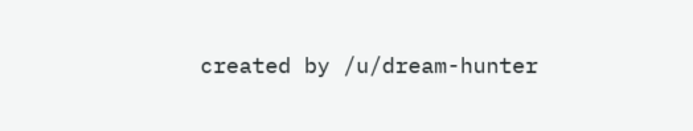created by /u/dream-hunter